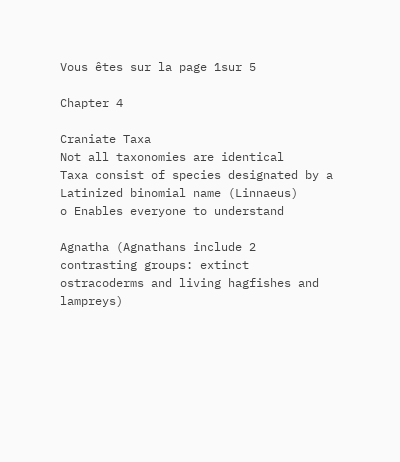Vous êtes sur la page 1sur 5

Chapter 4

Craniate Taxa
Not all taxonomies are identical
Taxa consist of species designated by a Latinized binomial name (Linnaeus)
o Enables everyone to understand

Agnatha (Agnathans include 2 contrasting groups: extinct ostracoderms and living hagfishes and lampreys)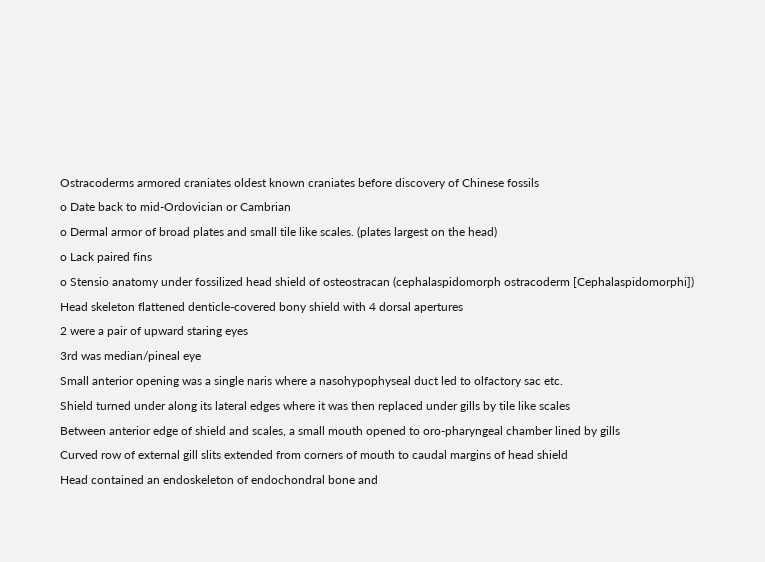Ostracoderms armored craniates oldest known craniates before discovery of Chinese fossils
o Date back to mid-Ordovician or Cambrian
o Dermal armor of broad plates and small tile like scales. (plates largest on the head)
o Lack paired fins
o Stensio anatomy under fossilized head shield of osteostracan (cephalaspidomorph ostracoderm [Cephalaspidomorphi])
Head skeleton flattened denticle-covered bony shield with 4 dorsal apertures
2 were a pair of upward staring eyes
3rd was median/pineal eye
Small anterior opening was a single naris where a nasohypophyseal duct led to olfactory sac etc.
Shield turned under along its lateral edges where it was then replaced under gills by tile like scales
Between anterior edge of shield and scales, a small mouth opened to oro-pharyngeal chamber lined by gills
Curved row of external gill slits extended from corners of mouth to caudal margins of head shield
Head contained an endoskeleton of endochondral bone and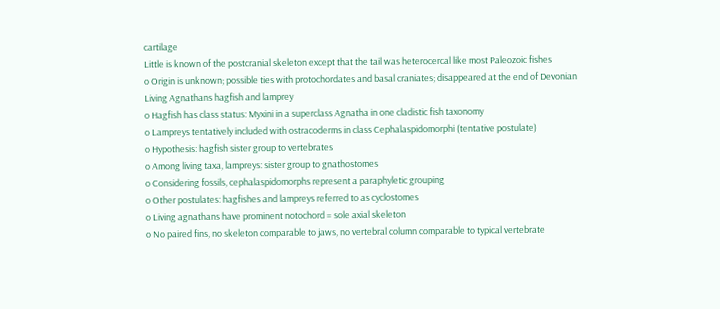cartilage
Little is known of the postcranial skeleton except that the tail was heterocercal like most Paleozoic fishes
o Origin is unknown; possible ties with protochordates and basal craniates; disappeared at the end of Devonian
Living Agnathans hagfish and lamprey
o Hagfish has class status: Myxini in a superclass Agnatha in one cladistic fish taxonomy
o Lampreys tentatively included with ostracoderms in class Cephalaspidomorphi (tentative postulate)
o Hypothesis: hagfish sister group to vertebrates
o Among living taxa, lampreys: sister group to gnathostomes
o Considering fossils, cephalaspidomorphs represent a paraphyletic grouping
o Other postulates: hagfishes and lampreys referred to as cyclostomes
o Living agnathans have prominent notochord = sole axial skeleton
o No paired fins, no skeleton comparable to jaws, no vertebral column comparable to typical vertebrate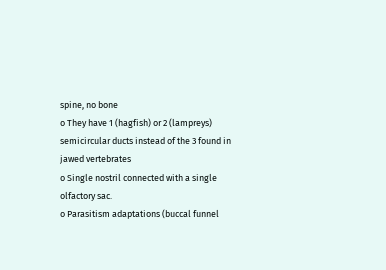spine, no bone
o They have 1 (hagfish) or 2 (lampreys) semicircular ducts instead of the 3 found in jawed vertebrates
o Single nostril connected with a single olfactory sac.
o Parasitism adaptations (buccal funnel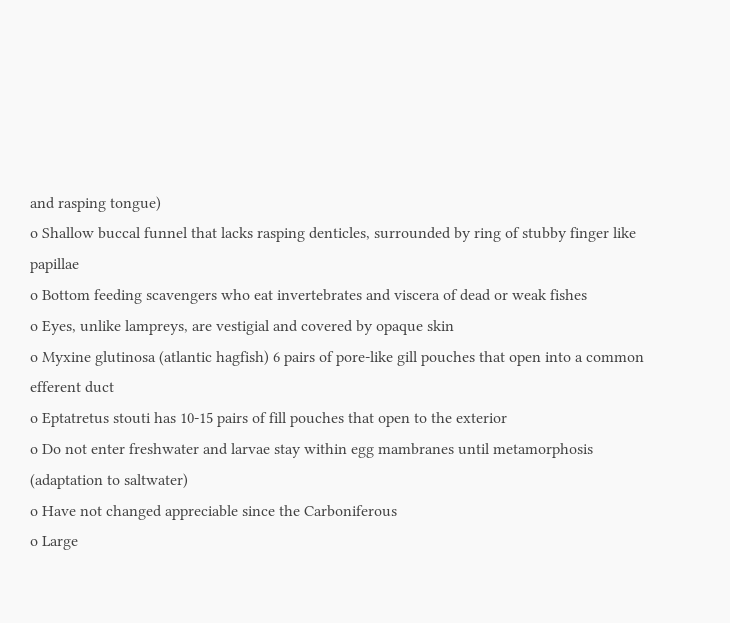and rasping tongue)
o Shallow buccal funnel that lacks rasping denticles, surrounded by ring of stubby finger like papillae
o Bottom feeding scavengers who eat invertebrates and viscera of dead or weak fishes
o Eyes, unlike lampreys, are vestigial and covered by opaque skin
o Myxine glutinosa (atlantic hagfish) 6 pairs of pore-like gill pouches that open into a common efferent duct
o Eptatretus stouti has 10-15 pairs of fill pouches that open to the exterior
o Do not enter freshwater and larvae stay within egg mambranes until metamorphosis (adaptation to saltwater)
o Have not changed appreciable since the Carboniferous
o Large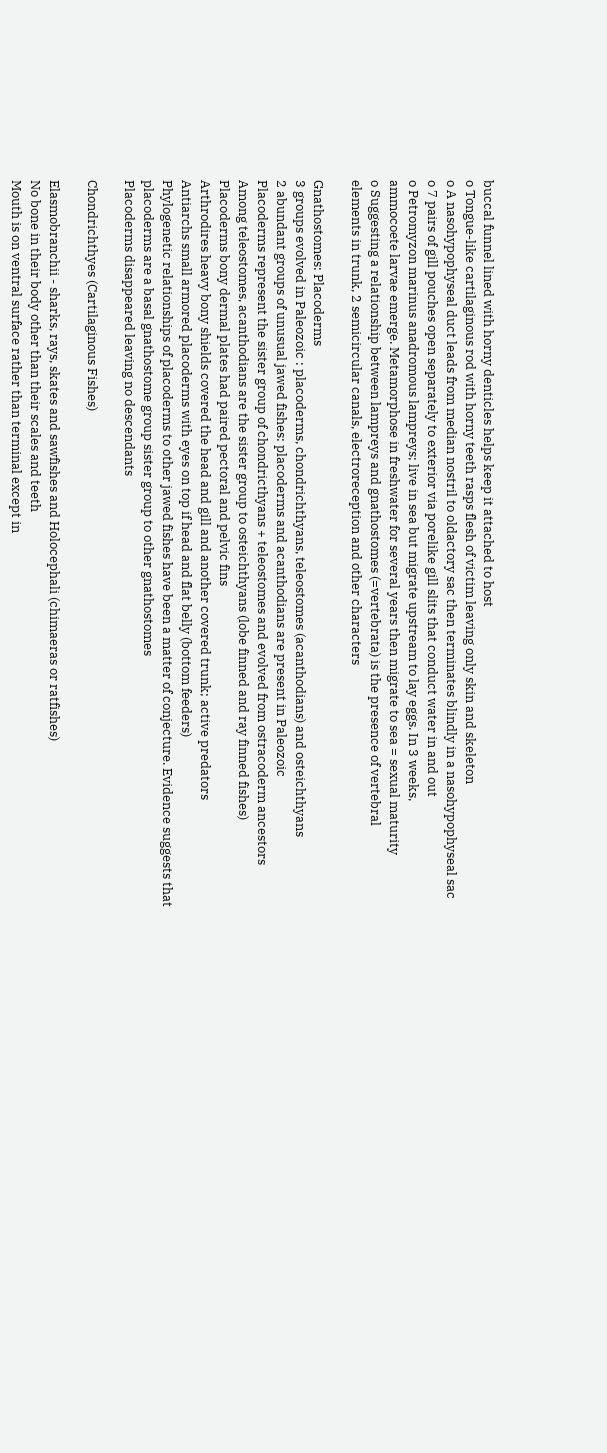buccal funnel lined with horny denticles helps keep it attached to host
o Tongue-like cartilaginous rod with horny teeth rasps flesh of victim leaving only skin and skeleton
o A nasohypophyseal duct leads from median nostril to oldactory sac then terminates blindly in a nasohypophyseal sac
o 7 pairs of gill pouches open separately to exterior via porelike gill slits that conduct water in and out
o Petromyzon marinus anadromous lampreys; live in sea but migrate upstream to lay eggs. In 3 weeks,
ammocoete larvae emerge. Metamorphose in freshwater for several years then migrate to sea = sexual maturity
o Suggesting a relationship between lampreys and gnathostomes (=vertebrata) is the presence of vertebral
elements in trunk, 2 semicircular canals, electroreception and other characters

Gnathostomes: Placoderms
3 groups evolved in Paleozoic : placoderms, chondrichthyans, teleostomes (acanthodians) and osteichthyans
2 abundant groups of unusual jawed fishes: placoderms and acanthodians are present in Paleozoic
Placoderms represent the sister group of chondricthyans + teleostomes and evolved from ostracoderm ancestors
Among teleostomes, acanthodians are the sister group to osteichthyans (lobe finned and ray finned fishes)
Placoderms bony dermal plates had paired pectoral and pelvic fins
Arthrodires heavy bony shields covered the head and gill and another covered trunk; active predators
Antiarchs small armored placoderms with eyes on top if head and flat belly (bottom feeders)
Phylogenetic relationships of placoderms to other jawed fishes have been a matter of conjecture. Evidence suggests that
placoderms are a basal gnathostome group sister group to other gnathostomes
Placoderms disappeared leaving no descendants

Chondrichthyes (Cartilaginous Fishes)

Elasmobranchii - sharks, rays, skates and sawfishes and Holocephali (chimaeras or ratfishes)
No bone in their body other than their scales and teeth
Mouth is on ventral surface rather than terminal except in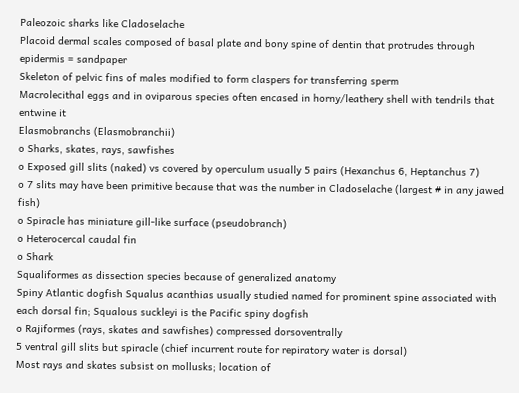Paleozoic sharks like Cladoselache
Placoid dermal scales composed of basal plate and bony spine of dentin that protrudes through epidermis = sandpaper
Skeleton of pelvic fins of males modified to form claspers for transferring sperm
Macrolecithal eggs and in oviparous species often encased in horny/leathery shell with tendrils that entwine it
Elasmobranchs (Elasmobranchii)
o Sharks, skates, rays, sawfishes
o Exposed gill slits (naked) vs covered by operculum usually 5 pairs (Hexanchus 6, Heptanchus 7)
o 7 slits may have been primitive because that was the number in Cladoselache (largest # in any jawed fish)
o Spiracle has miniature gill-like surface (pseudobranch)
o Heterocercal caudal fin
o Shark
Squaliformes as dissection species because of generalized anatomy
Spiny Atlantic dogfish Squalus acanthias usually studied named for prominent spine associated with
each dorsal fin; Squalous suckleyi is the Pacific spiny dogfish
o Rajiformes (rays, skates and sawfishes) compressed dorsoventrally
5 ventral gill slits but spiracle (chief incurrent route for repiratory water is dorsal)
Most rays and skates subsist on mollusks; location of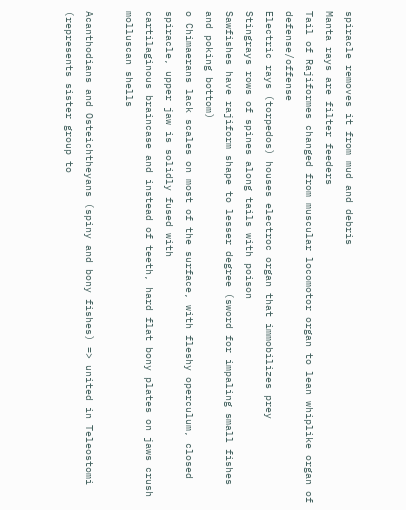spiracle removes it from mud and debris
Manta rays are filter feeders
Tail of Rajiformes changed from muscular locomotor organ to lean whiplike organ of defense/offense
Electric rays (torpedos) houses electroc organ that immobilizes prey
Stingrays rows of spines along tails with poison
Sawfishes have rajiform shape to lesser degree (sword for impaling small fishes and poking bottom)
o Chimaerans lack scales on most of the surface, with fleshy operculum, closed spiracle, upper jaw is solidly fused with
cartilaginous braincase and instead of teeth, hard flat bony plates on jaws crush molluscan shells

Acanthodians and Osteichtheyans (spiny and bony fishes) => united in Teleostomi (represents sister group to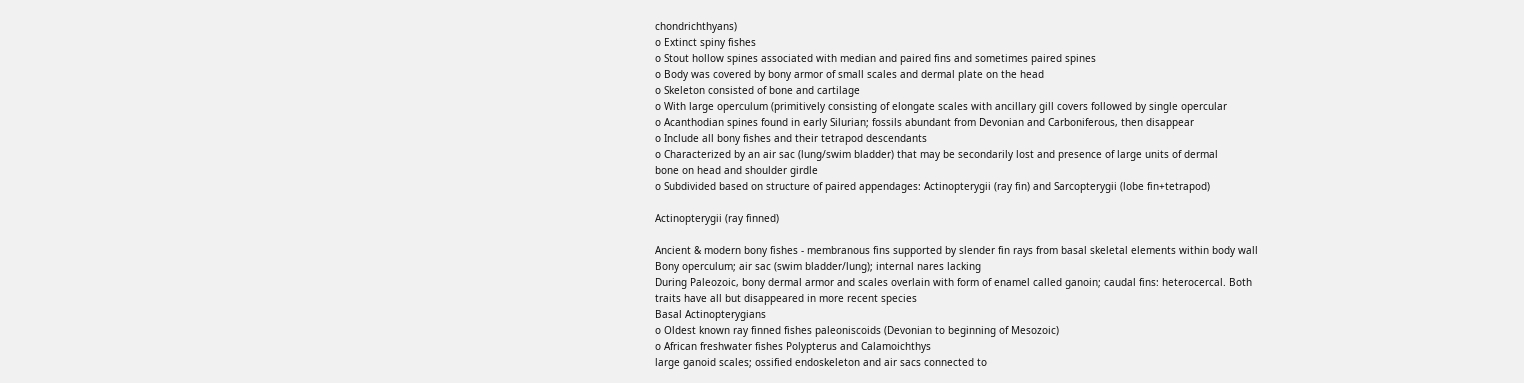chondrichthyans)
o Extinct spiny fishes
o Stout hollow spines associated with median and paired fins and sometimes paired spines
o Body was covered by bony armor of small scales and dermal plate on the head
o Skeleton consisted of bone and cartilage
o With large operculum (primitively consisting of elongate scales with ancillary gill covers followed by single opercular
o Acanthodian spines found in early Silurian; fossils abundant from Devonian and Carboniferous, then disappear
o Include all bony fishes and their tetrapod descendants
o Characterized by an air sac (lung/swim bladder) that may be secondarily lost and presence of large units of dermal
bone on head and shoulder girdle
o Subdivided based on structure of paired appendages: Actinopterygii (ray fin) and Sarcopterygii (lobe fin+tetrapod)

Actinopterygii (ray finned)

Ancient & modern bony fishes - membranous fins supported by slender fin rays from basal skeletal elements within body wall
Bony operculum; air sac (swim bladder/lung); internal nares lacking
During Paleozoic, bony dermal armor and scales overlain with form of enamel called ganoin; caudal fins: heterocercal. Both
traits have all but disappeared in more recent species
Basal Actinopterygians
o Oldest known ray finned fishes paleoniscoids (Devonian to beginning of Mesozoic)
o African freshwater fishes Polypterus and Calamoichthys
large ganoid scales; ossified endoskeleton and air sacs connected to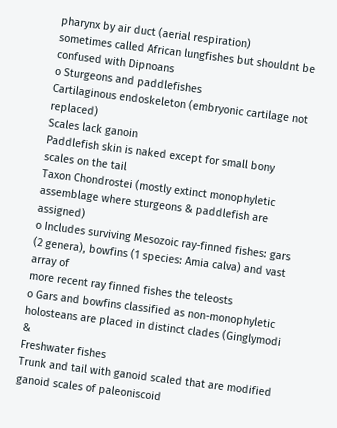pharynx by air duct (aerial respiration)
sometimes called African lungfishes but shouldnt be confused with Dipnoans
o Sturgeons and paddlefishes
Cartilaginous endoskeleton (embryonic cartilage not replaced)
Scales lack ganoin
Paddlefish skin is naked except for small bony scales on the tail
Taxon Chondrostei (mostly extinct monophyletic assemblage where sturgeons & paddlefish are assigned)
o Includes surviving Mesozoic ray-finned fishes: gars (2 genera), bowfins (1 species: Amia calva) and vast array of
more recent ray finned fishes the teleosts
o Gars and bowfins classified as non-monophyletic holosteans are placed in distinct clades (Ginglymodi &
Freshwater fishes
Trunk and tail with ganoid scaled that are modified ganoid scales of paleoniscoid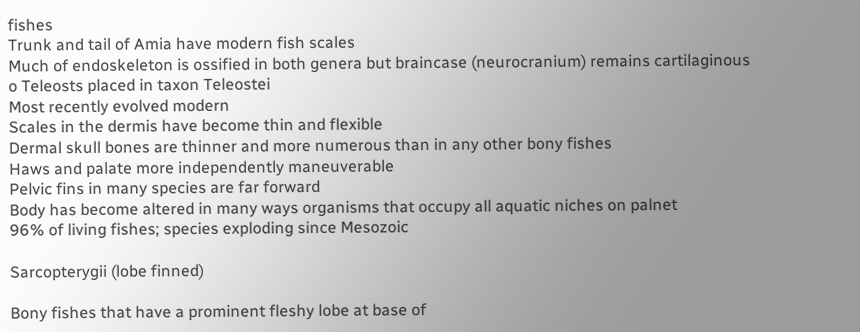fishes
Trunk and tail of Amia have modern fish scales
Much of endoskeleton is ossified in both genera but braincase (neurocranium) remains cartilaginous
o Teleosts placed in taxon Teleostei
Most recently evolved modern
Scales in the dermis have become thin and flexible
Dermal skull bones are thinner and more numerous than in any other bony fishes
Haws and palate more independently maneuverable
Pelvic fins in many species are far forward
Body has become altered in many ways organisms that occupy all aquatic niches on palnet
96% of living fishes; species exploding since Mesozoic

Sarcopterygii (lobe finned)

Bony fishes that have a prominent fleshy lobe at base of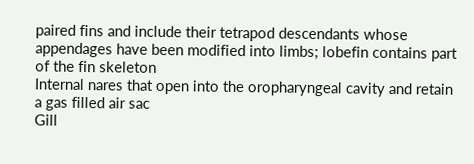paired fins and include their tetrapod descendants whose
appendages have been modified into limbs; lobefin contains part of the fin skeleton
Internal nares that open into the oropharyngeal cavity and retain a gas filled air sac
Gill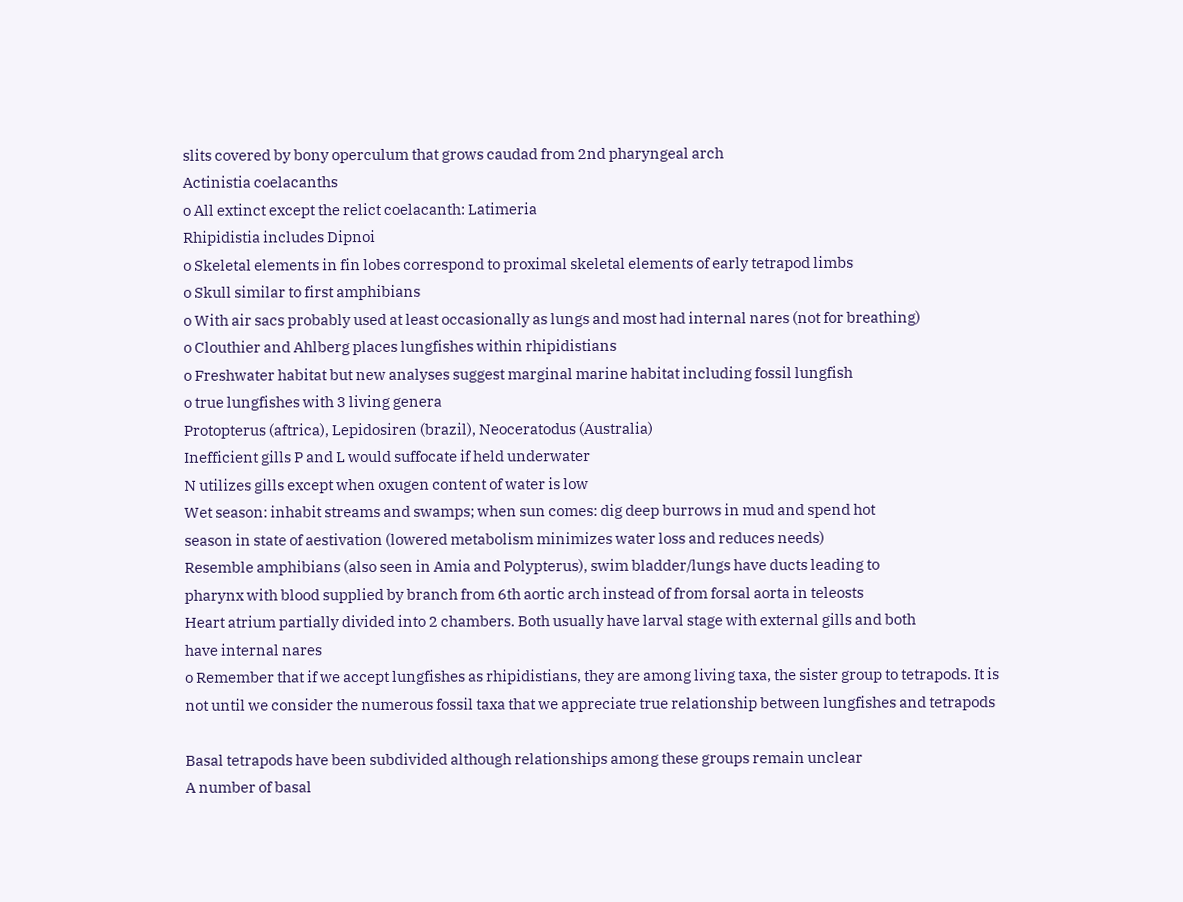slits covered by bony operculum that grows caudad from 2nd pharyngeal arch
Actinistia coelacanths
o All extinct except the relict coelacanth: Latimeria
Rhipidistia includes Dipnoi
o Skeletal elements in fin lobes correspond to proximal skeletal elements of early tetrapod limbs
o Skull similar to first amphibians
o With air sacs probably used at least occasionally as lungs and most had internal nares (not for breathing)
o Clouthier and Ahlberg places lungfishes within rhipidistians
o Freshwater habitat but new analyses suggest marginal marine habitat including fossil lungfish
o true lungfishes with 3 living genera
Protopterus (aftrica), Lepidosiren (brazil), Neoceratodus (Australia)
Inefficient gills P and L would suffocate if held underwater
N utilizes gills except when oxugen content of water is low
Wet season: inhabit streams and swamps; when sun comes: dig deep burrows in mud and spend hot
season in state of aestivation (lowered metabolism minimizes water loss and reduces needs)
Resemble amphibians (also seen in Amia and Polypterus), swim bladder/lungs have ducts leading to
pharynx with blood supplied by branch from 6th aortic arch instead of from forsal aorta in teleosts
Heart atrium partially divided into 2 chambers. Both usually have larval stage with external gills and both
have internal nares
o Remember that if we accept lungfishes as rhipidistians, they are among living taxa, the sister group to tetrapods. It is
not until we consider the numerous fossil taxa that we appreciate true relationship between lungfishes and tetrapods

Basal tetrapods have been subdivided although relationships among these groups remain unclear
A number of basal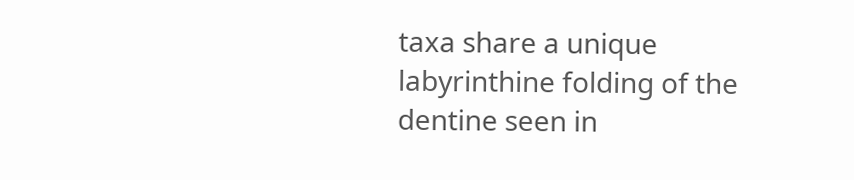taxa share a unique labyrinthine folding of the dentine seen in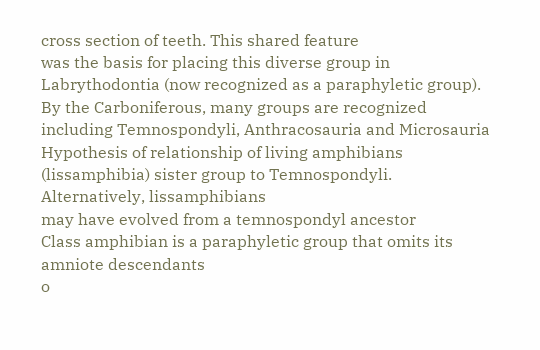cross section of teeth. This shared feature
was the basis for placing this diverse group in Labrythodontia (now recognized as a paraphyletic group).
By the Carboniferous, many groups are recognized including Temnospondyli, Anthracosauria and Microsauria
Hypothesis of relationship of living amphibians (lissamphibia) sister group to Temnospondyli. Alternatively, lissamphibians
may have evolved from a temnospondyl ancestor
Class amphibian is a paraphyletic group that omits its amniote descendants
o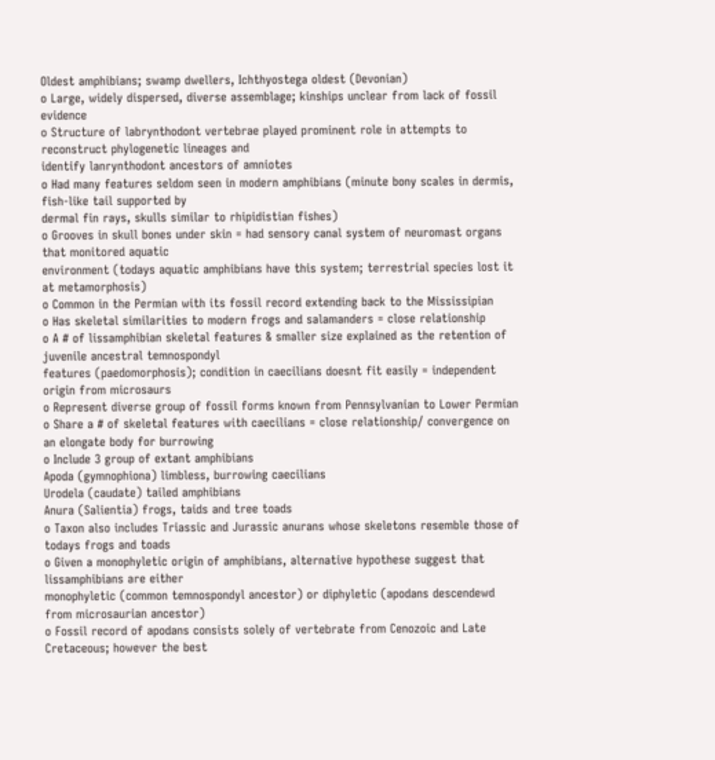Oldest amphibians; swamp dwellers, Ichthyostega oldest (Devonian)
o Large, widely dispersed, diverse assemblage; kinships unclear from lack of fossil evidence
o Structure of labrynthodont vertebrae played prominent role in attempts to reconstruct phylogenetic lineages and
identify lanrynthodont ancestors of amniotes
o Had many features seldom seen in modern amphibians (minute bony scales in dermis, fish-like tail supported by
dermal fin rays, skulls similar to rhipidistian fishes)
o Grooves in skull bones under skin = had sensory canal system of neuromast organs that monitored aquatic
environment (todays aquatic amphibians have this system; terrestrial species lost it at metamorphosis)
o Common in the Permian with its fossil record extending back to the Mississipian
o Has skeletal similarities to modern frogs and salamanders = close relationship
o A # of lissamphibian skeletal features & smaller size explained as the retention of juvenile ancestral temnospondyl
features (paedomorphosis); condition in caecilians doesnt fit easily = independent origin from microsaurs
o Represent diverse group of fossil forms known from Pennsylvanian to Lower Permian
o Share a # of skeletal features with caecilians = close relationship/ convergence on an elongate body for burrowing
o Include 3 group of extant amphibians
Apoda (gymnophiona) limbless, burrowing caecilians
Urodela (caudate) tailed amphibians
Anura (Salientia) frogs, taids and tree toads
o Taxon also includes Triassic and Jurassic anurans whose skeletons resemble those of todays frogs and toads
o Given a monophyletic origin of amphibians, alternative hypothese suggest that lissamphibians are either
monophyletic (common temnospondyl ancestor) or diphyletic (apodans descendewd from microsaurian ancestor)
o Fossil record of apodans consists solely of vertebrate from Cenozoic and Late Cretaceous; however the best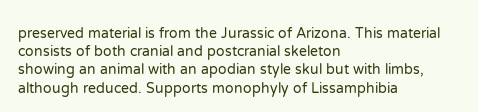preserved material is from the Jurassic of Arizona. This material consists of both cranial and postcranial skeleton
showing an animal with an apodian style skul but with limbs, although reduced. Supports monophyly of Lissamphibia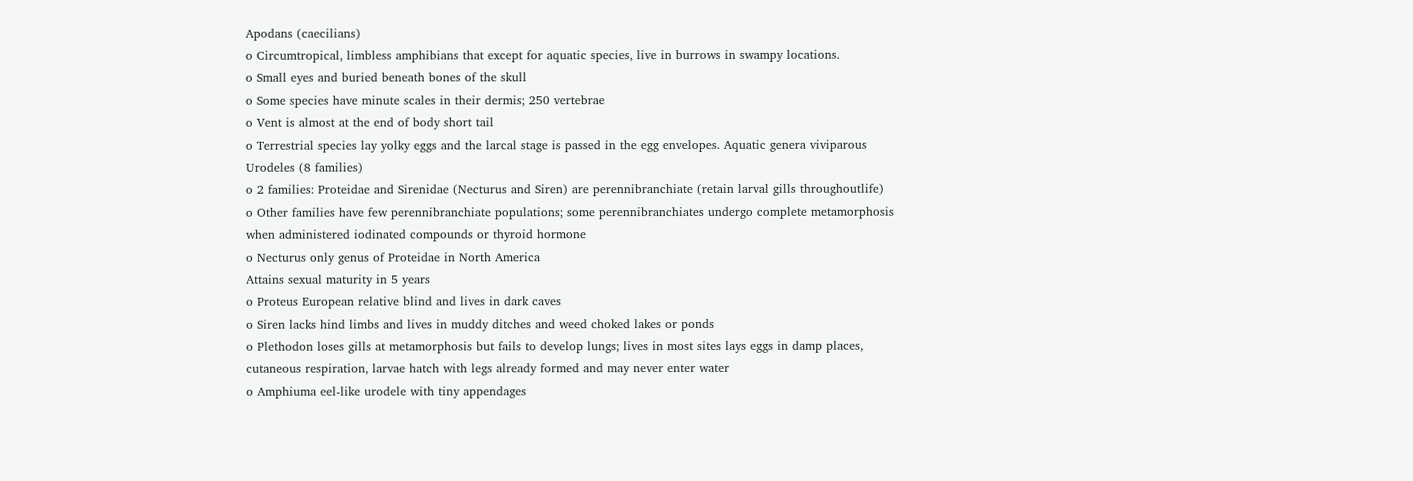Apodans (caecilians)
o Circumtropical, limbless amphibians that except for aquatic species, live in burrows in swampy locations.
o Small eyes and buried beneath bones of the skull
o Some species have minute scales in their dermis; 250 vertebrae
o Vent is almost at the end of body short tail
o Terrestrial species lay yolky eggs and the larcal stage is passed in the egg envelopes. Aquatic genera viviparous
Urodeles (8 families)
o 2 families: Proteidae and Sirenidae (Necturus and Siren) are perennibranchiate (retain larval gills throughoutlife)
o Other families have few perennibranchiate populations; some perennibranchiates undergo complete metamorphosis
when administered iodinated compounds or thyroid hormone
o Necturus only genus of Proteidae in North America
Attains sexual maturity in 5 years
o Proteus European relative blind and lives in dark caves
o Siren lacks hind limbs and lives in muddy ditches and weed choked lakes or ponds
o Plethodon loses gills at metamorphosis but fails to develop lungs; lives in most sites lays eggs in damp places,
cutaneous respiration, larvae hatch with legs already formed and may never enter water
o Amphiuma eel-like urodele with tiny appendages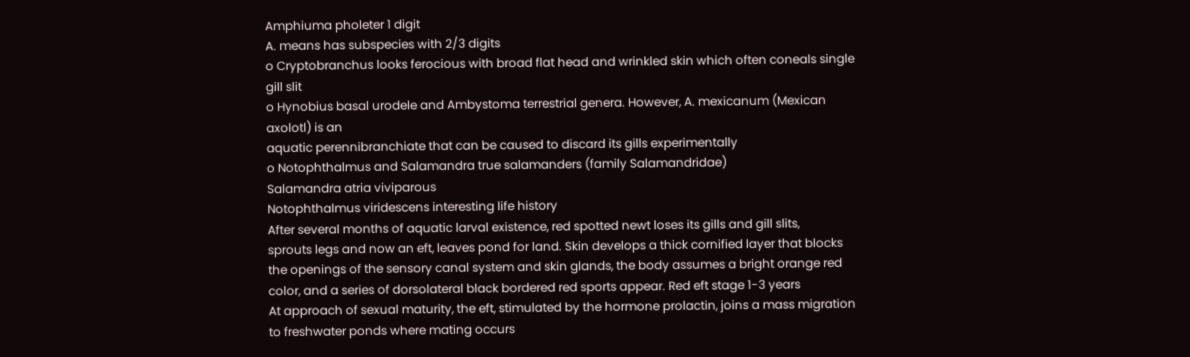Amphiuma pholeter 1 digit
A. means has subspecies with 2/3 digits
o Cryptobranchus looks ferocious with broad flat head and wrinkled skin which often coneals single gill slit
o Hynobius basal urodele and Ambystoma terrestrial genera. However, A. mexicanum (Mexican axolotl) is an
aquatic perennibranchiate that can be caused to discard its gills experimentally
o Notophthalmus and Salamandra true salamanders (family Salamandridae)
Salamandra atria viviparous
Notophthalmus viridescens interesting life history
After several months of aquatic larval existence, red spotted newt loses its gills and gill slits,
sprouts legs and now an eft, leaves pond for land. Skin develops a thick cornified layer that blocks
the openings of the sensory canal system and skin glands, the body assumes a bright orange red
color, and a series of dorsolateral black bordered red sports appear. Red eft stage 1-3 years
At approach of sexual maturity, the eft, stimulated by the hormone prolactin, joins a mass migration
to freshwater ponds where mating occurs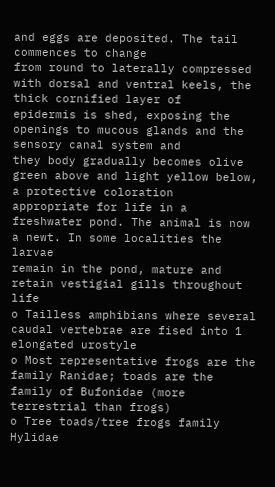and eggs are deposited. The tail commences to change
from round to laterally compressed with dorsal and ventral keels, the thick cornified layer of
epidermis is shed, exposing the openings to mucous glands and the sensory canal system and
they body gradually becomes olive green above and light yellow below, a protective coloration
appropriate for life in a freshwater pond. The animal is now a newt. In some localities the larvae
remain in the pond, mature and retain vestigial gills throughout life
o Tailless amphibians where several caudal vertebrae are fised into 1 elongated urostyle
o Most representative frogs are the family Ranidae; toads are the family of Bufonidae (more terrestrial than frogs)
o Tree toads/tree frogs family Hylidae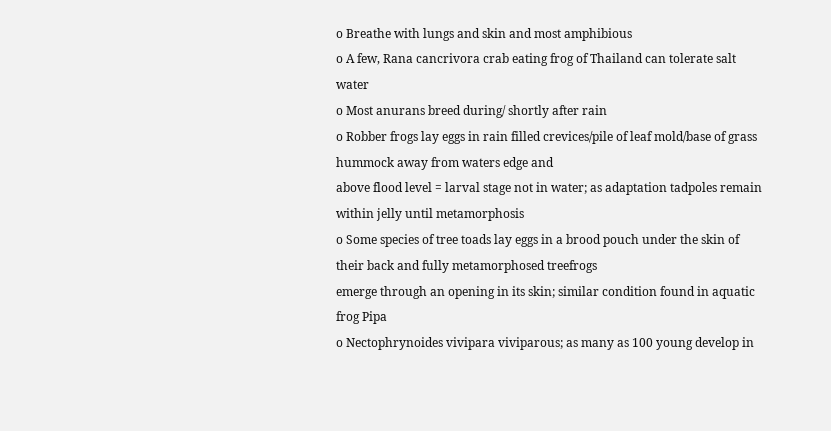o Breathe with lungs and skin and most amphibious
o A few, Rana cancrivora crab eating frog of Thailand can tolerate salt water
o Most anurans breed during/ shortly after rain
o Robber frogs lay eggs in rain filled crevices/pile of leaf mold/base of grass hummock away from waters edge and
above flood level = larval stage not in water; as adaptation tadpoles remain within jelly until metamorphosis
o Some species of tree toads lay eggs in a brood pouch under the skin of their back and fully metamorphosed treefrogs
emerge through an opening in its skin; similar condition found in aquatic frog Pipa
o Nectophrynoides vivipara viviparous; as many as 100 young develop in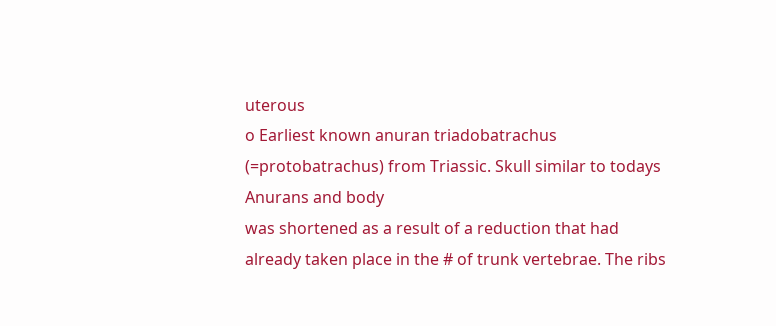uterous
o Earliest known anuran triadobatrachus (=protobatrachus) from Triassic. Skull similar to todays Anurans and body
was shortened as a result of a reduction that had already taken place in the # of trunk vertebrae. The ribs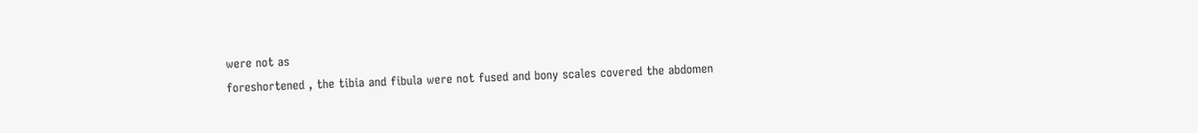were not as
foreshortened , the tibia and fibula were not fused and bony scales covered the abdomen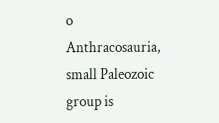o Anthracosauria, small Paleozoic group is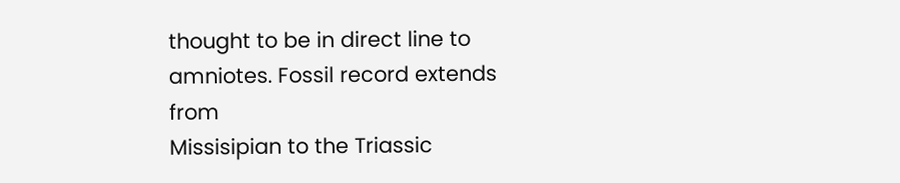thought to be in direct line to amniotes. Fossil record extends from
Missisipian to the Triassic